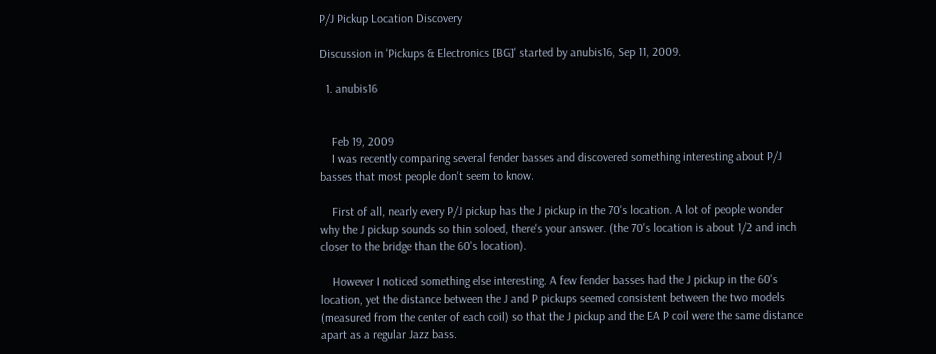P/J Pickup Location Discovery

Discussion in 'Pickups & Electronics [BG]' started by anubis16, Sep 11, 2009.

  1. anubis16


    Feb 19, 2009
    I was recently comparing several fender basses and discovered something interesting about P/J basses that most people don't seem to know.

    First of all, nearly every P/J pickup has the J pickup in the 70's location. A lot of people wonder why the J pickup sounds so thin soloed, there's your answer. (the 70's location is about 1/2 and inch closer to the bridge than the 60's location).

    However I noticed something else interesting. A few fender basses had the J pickup in the 60's location, yet the distance between the J and P pickups seemed consistent between the two models (measured from the center of each coil) so that the J pickup and the EA P coil were the same distance apart as a regular Jazz bass.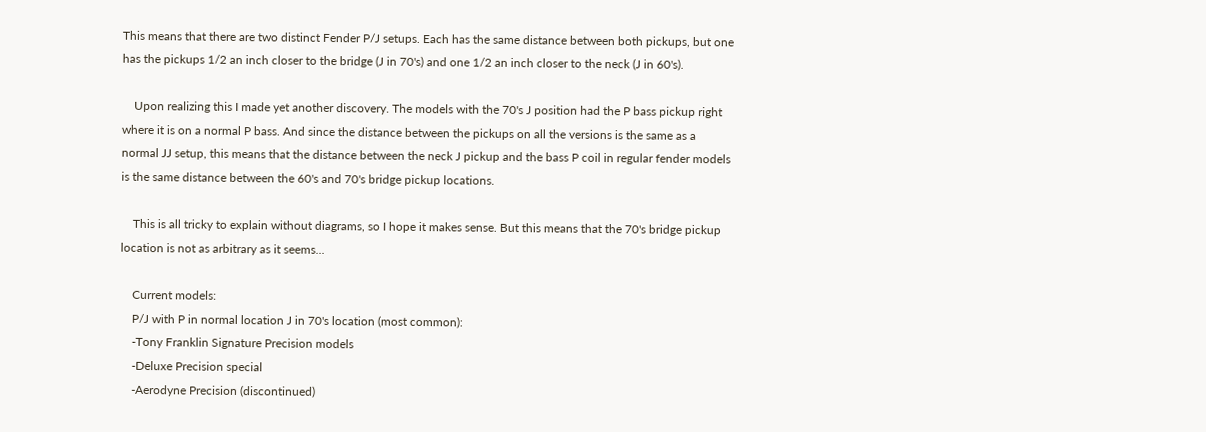This means that there are two distinct Fender P/J setups. Each has the same distance between both pickups, but one has the pickups 1/2 an inch closer to the bridge (J in 70's) and one 1/2 an inch closer to the neck (J in 60's).

    Upon realizing this I made yet another discovery. The models with the 70's J position had the P bass pickup right where it is on a normal P bass. And since the distance between the pickups on all the versions is the same as a normal JJ setup, this means that the distance between the neck J pickup and the bass P coil in regular fender models is the same distance between the 60's and 70's bridge pickup locations.

    This is all tricky to explain without diagrams, so I hope it makes sense. But this means that the 70's bridge pickup location is not as arbitrary as it seems...

    Current models:
    P/J with P in normal location J in 70's location (most common):
    -Tony Franklin Signature Precision models
    -Deluxe Precision special
    -Aerodyne Precision (discontinued)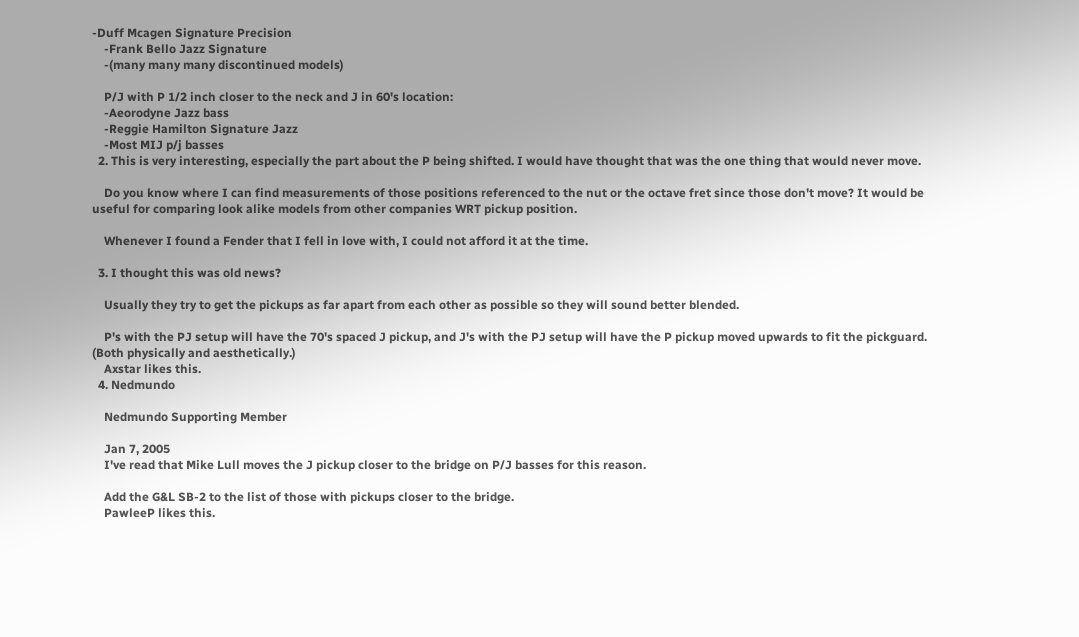-Duff Mcagen Signature Precision
    -Frank Bello Jazz Signature
    -(many many many discontinued models)

    P/J with P 1/2 inch closer to the neck and J in 60's location:
    -Aeorodyne Jazz bass
    -Reggie Hamilton Signature Jazz
    -Most MIJ p/j basses
  2. This is very interesting, especially the part about the P being shifted. I would have thought that was the one thing that would never move.

    Do you know where I can find measurements of those positions referenced to the nut or the octave fret since those don't move? It would be useful for comparing look alike models from other companies WRT pickup position.

    Whenever I found a Fender that I fell in love with, I could not afford it at the time.

  3. I thought this was old news?

    Usually they try to get the pickups as far apart from each other as possible so they will sound better blended.

    P's with the PJ setup will have the 70's spaced J pickup, and J's with the PJ setup will have the P pickup moved upwards to fit the pickguard. (Both physically and aesthetically.)
    Axstar likes this.
  4. Nedmundo

    Nedmundo Supporting Member

    Jan 7, 2005
    I've read that Mike Lull moves the J pickup closer to the bridge on P/J basses for this reason.

    Add the G&L SB-2 to the list of those with pickups closer to the bridge.
    PawleeP likes this.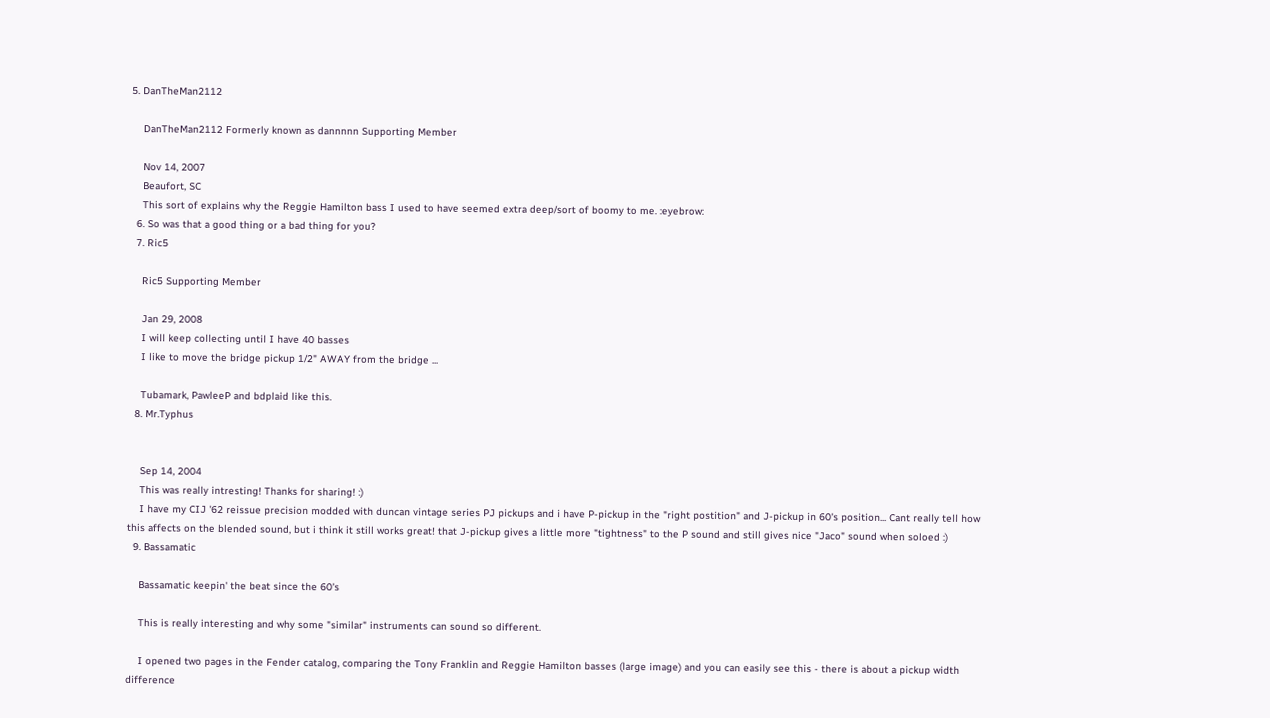5. DanTheMan2112

    DanTheMan2112 Formerly known as dannnnn Supporting Member

    Nov 14, 2007
    Beaufort, SC
    This sort of explains why the Reggie Hamilton bass I used to have seemed extra deep/sort of boomy to me. :eyebrow:
  6. So was that a good thing or a bad thing for you?
  7. Ric5

    Ric5 Supporting Member

    Jan 29, 2008
    I will keep collecting until I have 40 basses
    I like to move the bridge pickup 1/2" AWAY from the bridge ...

    Tubamark, PawleeP and bdplaid like this.
  8. Mr.Typhus


    Sep 14, 2004
    This was really intresting! Thanks for sharing! :)
    I have my CIJ '62 reissue precision modded with duncan vintage series PJ pickups and i have P-pickup in the "right postition" and J-pickup in 60's position... Cant really tell how this affects on the blended sound, but i think it still works great! that J-pickup gives a little more "tightness" to the P sound and still gives nice "Jaco" sound when soloed :)
  9. Bassamatic

    Bassamatic keepin' the beat since the 60's

    This is really interesting and why some "similar" instruments can sound so different.

    I opened two pages in the Fender catalog, comparing the Tony Franklin and Reggie Hamilton basses (large image) and you can easily see this - there is about a pickup width difference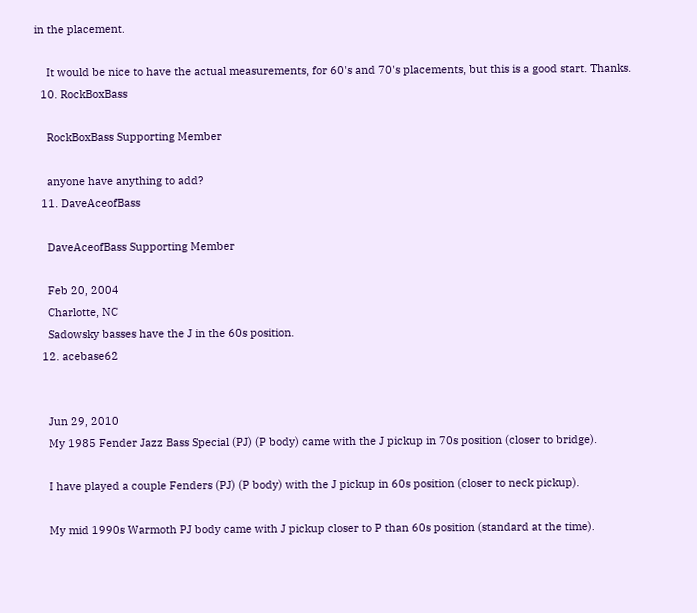in the placement.

    It would be nice to have the actual measurements, for 60's and 70's placements, but this is a good start. Thanks.
  10. RockBoxBass

    RockBoxBass Supporting Member

    anyone have anything to add?
  11. DaveAceofBass

    DaveAceofBass Supporting Member

    Feb 20, 2004
    Charlotte, NC
    Sadowsky basses have the J in the 60s position.
  12. acebase62


    Jun 29, 2010
    My 1985 Fender Jazz Bass Special (PJ) (P body) came with the J pickup in 70s position (closer to bridge).

    I have played a couple Fenders (PJ) (P body) with the J pickup in 60s position (closer to neck pickup).

    My mid 1990s Warmoth PJ body came with J pickup closer to P than 60s position (standard at the time).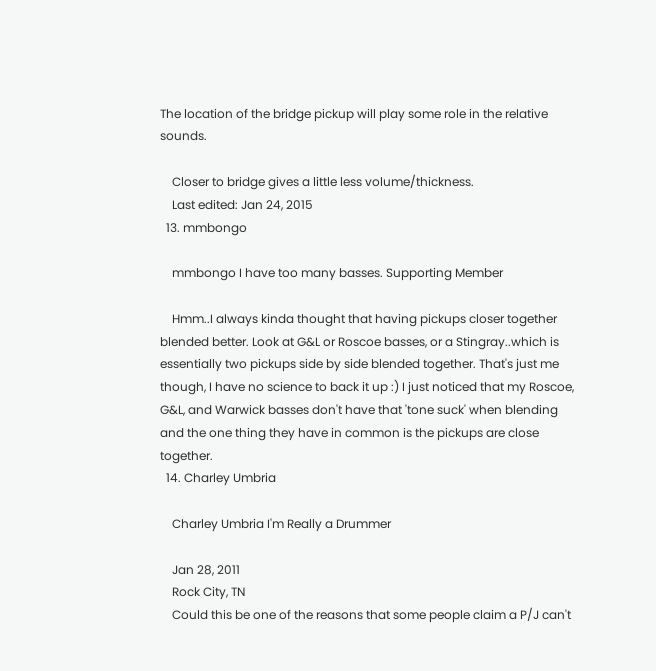The location of the bridge pickup will play some role in the relative sounds.

    Closer to bridge gives a little less volume/thickness.
    Last edited: Jan 24, 2015
  13. mmbongo

    mmbongo I have too many basses. Supporting Member

    Hmm..I always kinda thought that having pickups closer together blended better. Look at G&L or Roscoe basses, or a Stingray..which is essentially two pickups side by side blended together. That's just me though, I have no science to back it up :) I just noticed that my Roscoe, G&L, and Warwick basses don't have that 'tone suck' when blending and the one thing they have in common is the pickups are close together.
  14. Charley Umbria

    Charley Umbria I'm Really a Drummer

    Jan 28, 2011
    Rock City, TN
    Could this be one of the reasons that some people claim a P/J can't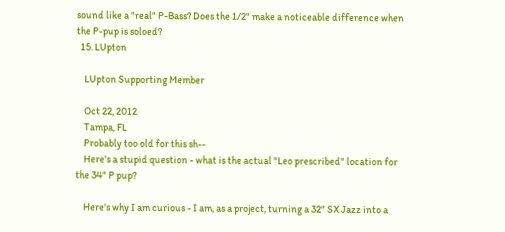sound like a "real" P-Bass? Does the 1/2" make a noticeable difference when the P-pup is soloed?
  15. LUpton

    LUpton Supporting Member

    Oct 22, 2012
    Tampa, FL
    Probably too old for this sh--
    Here's a stupid question - what is the actual "Leo prescribed" location for the 34" P pup?

    Here's why I am curious - I am, as a project, turning a 32" SX Jazz into a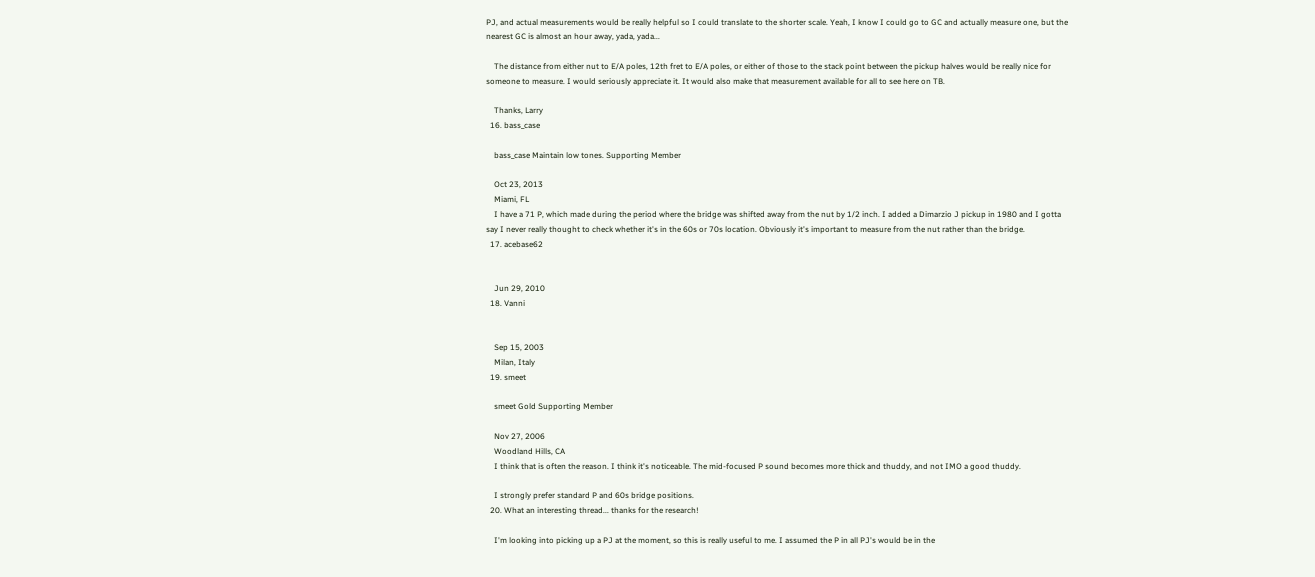PJ, and actual measurements would be really helpful so I could translate to the shorter scale. Yeah, I know I could go to GC and actually measure one, but the nearest GC is almost an hour away, yada, yada...

    The distance from either nut to E/A poles, 12th fret to E/A poles, or either of those to the stack point between the pickup halves would be really nice for someone to measure. I would seriously appreciate it. It would also make that measurement available for all to see here on TB.

    Thanks, Larry
  16. bass_case

    bass_case Maintain low tones. Supporting Member

    Oct 23, 2013
    Miami, FL
    I have a 71 P, which made during the period where the bridge was shifted away from the nut by 1/2 inch. I added a Dimarzio J pickup in 1980 and I gotta say I never really thought to check whether it's in the 60s or 70s location. Obviously it's important to measure from the nut rather than the bridge.
  17. acebase62


    Jun 29, 2010
  18. Vanni


    Sep 15, 2003
    Milan, Italy
  19. smeet

    smeet Gold Supporting Member

    Nov 27, 2006
    Woodland Hills, CA
    I think that is often the reason. I think it's noticeable. The mid-focused P sound becomes more thick and thuddy, and not IMO a good thuddy.

    I strongly prefer standard P and 60s bridge positions.
  20. What an interesting thread... thanks for the research!

    I'm looking into picking up a PJ at the moment, so this is really useful to me. I assumed the P in all PJ's would be in the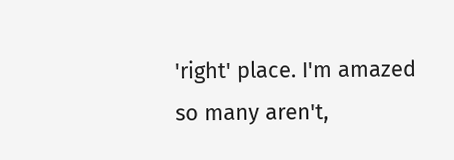'right' place. I'm amazed so many aren't,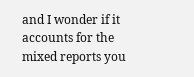and I wonder if it accounts for the mixed reports you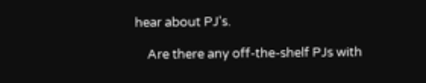hear about PJ's.

    Are there any off-the-shelf PJs with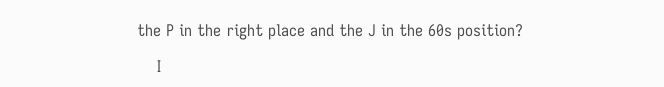the P in the right place and the J in the 60s position?

    I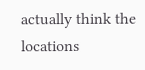actually think the locations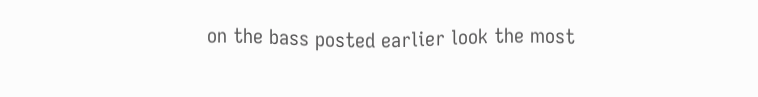on the bass posted earlier look the most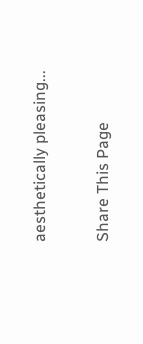aesthetically pleasing...


Share This Page